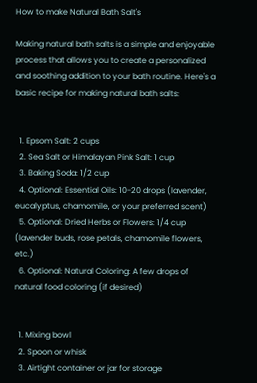How to make Natural Bath Salt's

Making natural bath salts is a simple and enjoyable process that allows you to create a personalized and soothing addition to your bath routine. Here's a basic recipe for making natural bath salts:


  1. Epsom Salt: 2 cups
  2. Sea Salt or Himalayan Pink Salt: 1 cup
  3. Baking Soda: 1/2 cup
  4. Optional: Essential Oils: 10-20 drops (lavender, eucalyptus, chamomile, or your preferred scent)
  5. Optional: Dried Herbs or Flowers: 1/4 cup (lavender buds, rose petals, chamomile flowers, etc.)
  6. Optional: Natural Coloring: A few drops of natural food coloring (if desired)


  1. Mixing bowl
  2. Spoon or whisk
  3. Airtight container or jar for storage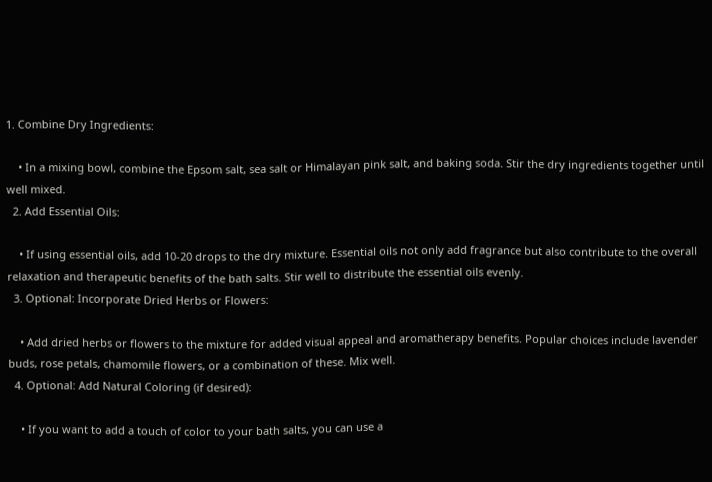1. Combine Dry Ingredients:

    • In a mixing bowl, combine the Epsom salt, sea salt or Himalayan pink salt, and baking soda. Stir the dry ingredients together until well mixed.
  2. Add Essential Oils:

    • If using essential oils, add 10-20 drops to the dry mixture. Essential oils not only add fragrance but also contribute to the overall relaxation and therapeutic benefits of the bath salts. Stir well to distribute the essential oils evenly.
  3. Optional: Incorporate Dried Herbs or Flowers:

    • Add dried herbs or flowers to the mixture for added visual appeal and aromatherapy benefits. Popular choices include lavender buds, rose petals, chamomile flowers, or a combination of these. Mix well.
  4. Optional: Add Natural Coloring (if desired):

    • If you want to add a touch of color to your bath salts, you can use a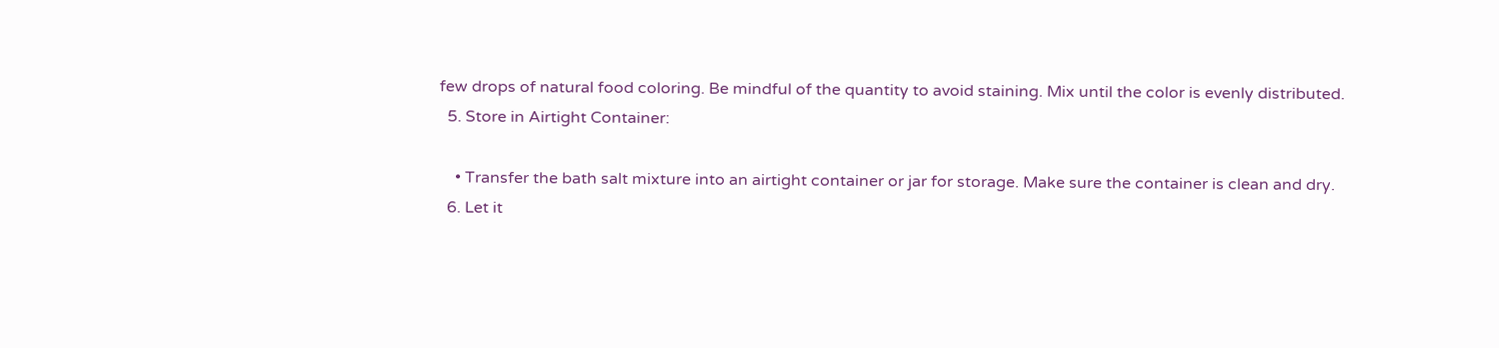few drops of natural food coloring. Be mindful of the quantity to avoid staining. Mix until the color is evenly distributed.
  5. Store in Airtight Container:

    • Transfer the bath salt mixture into an airtight container or jar for storage. Make sure the container is clean and dry.
  6. Let it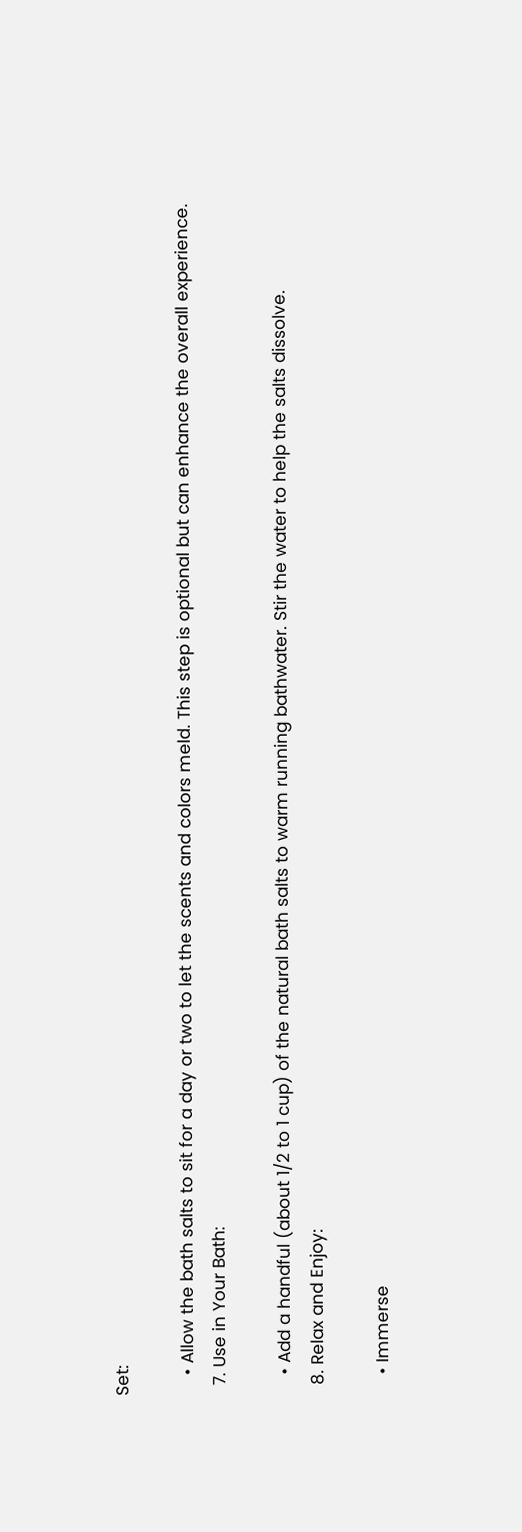Set:

    • Allow the bath salts to sit for a day or two to let the scents and colors meld. This step is optional but can enhance the overall experience.
  7. Use in Your Bath:

    • Add a handful (about 1/2 to 1 cup) of the natural bath salts to warm running bathwater. Stir the water to help the salts dissolve.
  8. Relax and Enjoy:

    • Immerse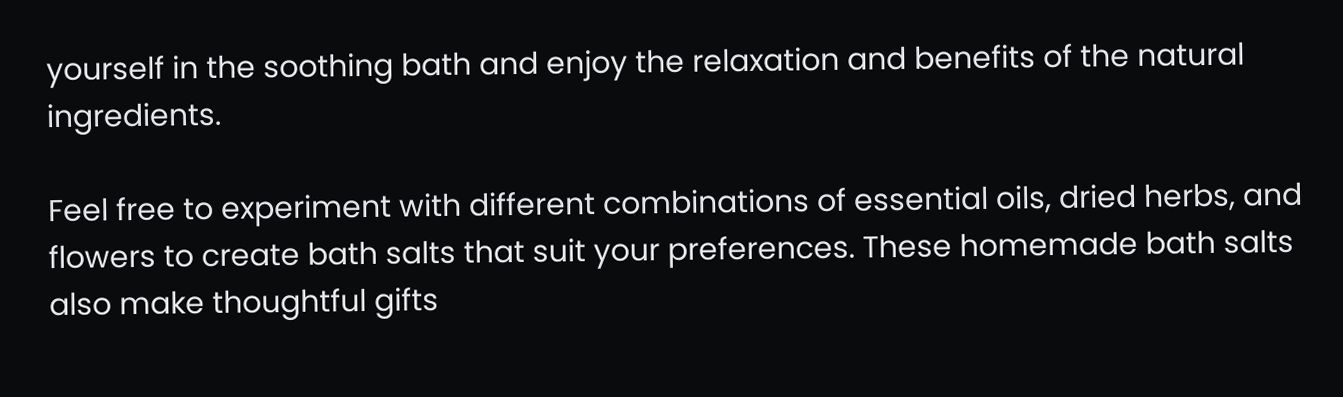yourself in the soothing bath and enjoy the relaxation and benefits of the natural ingredients.

Feel free to experiment with different combinations of essential oils, dried herbs, and flowers to create bath salts that suit your preferences. These homemade bath salts also make thoughtful gifts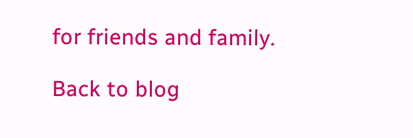for friends and family.

Back to blog